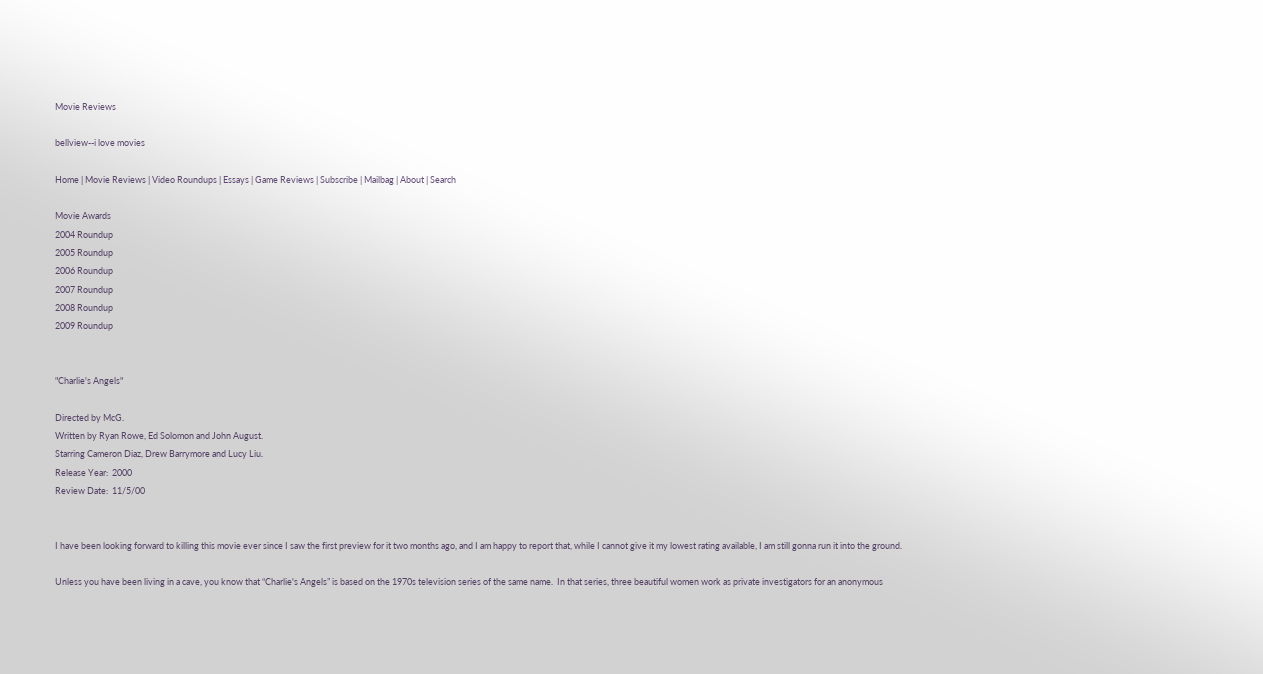Movie Reviews

bellview--i love movies

Home | Movie Reviews | Video Roundups | Essays | Game Reviews | Subscribe | Mailbag | About | Search

Movie Awards
2004 Roundup
2005 Roundup
2006 Roundup
2007 Roundup
2008 Roundup
2009 Roundup


"Charlie's Angels"

Directed by McG.
Written by Ryan Rowe, Ed Solomon and John August.
Starring Cameron Diaz, Drew Barrymore and Lucy Liu.
Release Year:  2000
Review Date:  11/5/00


I have been looking forward to killing this movie ever since I saw the first preview for it two months ago, and I am happy to report that, while I cannot give it my lowest rating available, I am still gonna run it into the ground.

Unless you have been living in a cave, you know that “Charlie's Angels” is based on the 1970s television series of the same name.  In that series, three beautiful women work as private investigators for an anonymous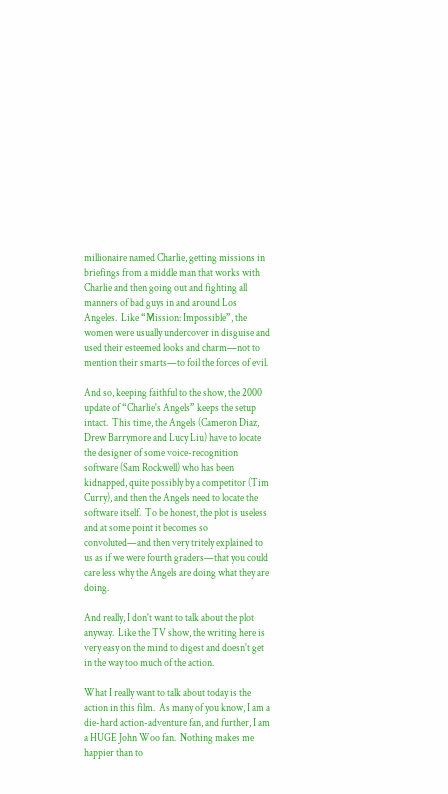millionaire named Charlie, getting missions in briefings from a middle man that works with Charlie and then going out and fighting all manners of bad guys in and around Los Angeles.  Like “Mission: Impossible”, the women were usually undercover in disguise and used their esteemed looks and charm—not to mention their smarts—to foil the forces of evil.

And so, keeping faithful to the show, the 2000 update of “Charlie's Angels” keeps the setup intact.  This time, the Angels (Cameron Diaz, Drew Barrymore and Lucy Liu) have to locate the designer of some voice-recognition software (Sam Rockwell) who has been kidnapped, quite possibly by a competitor (Tim Curry), and then the Angels need to locate the software itself.  To be honest, the plot is useless and at some point it becomes so convoluted—and then very tritely explained to us as if we were fourth graders—that you could care less why the Angels are doing what they are doing.

And really, I don't want to talk about the plot anyway.  Like the TV show, the writing here is very easy on the mind to digest and doesn't get in the way too much of the action.

What I really want to talk about today is the action in this film.  As many of you know, I am a die-hard action-adventure fan, and further, I am a HUGE John Woo fan.  Nothing makes me happier than to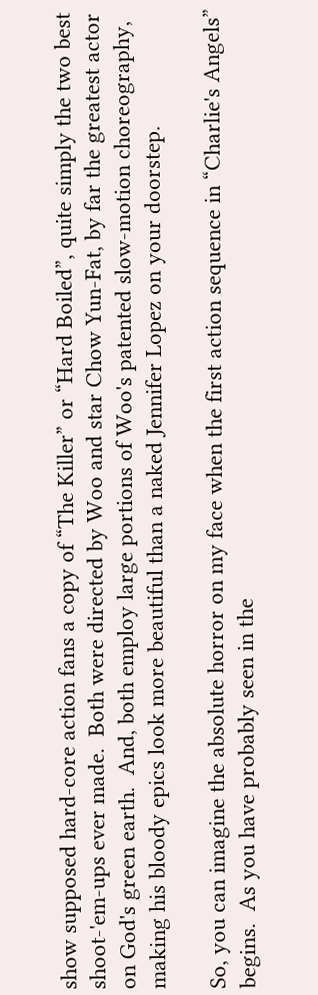show supposed hard-core action fans a copy of “The Killer” or “Hard Boiled”, quite simply the two best shoot-'em-ups ever made.  Both were directed by Woo and star Chow Yun-Fat, by far the greatest actor on God's green earth.  And, both employ large portions of Woo's patented slow-motion choreography, making his bloody epics look more beautiful than a naked Jennifer Lopez on your doorstep.

So, you can imagine the absolute horror on my face when the first action sequence in “Charlie's Angels” begins.  As you have probably seen in the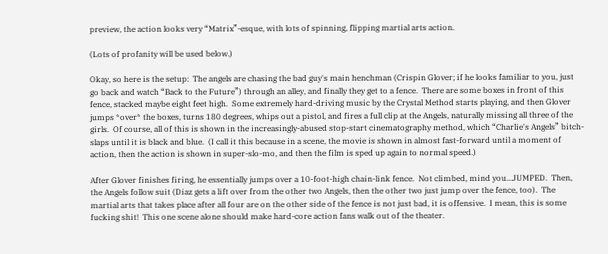preview, the action looks very “Matrix”-esque, with lots of spinning, flipping martial arts action.

(Lots of profanity will be used below.)

Okay, so here is the setup:  The angels are chasing the bad guy's main henchman (Crispin Glover; if he looks familiar to you, just go back and watch “Back to the Future”) through an alley, and finally they get to a fence.  There are some boxes in front of this fence, stacked maybe eight feet high.  Some extremely hard-driving music by the Crystal Method starts playing, and then Glover jumps *over* the boxes, turns 180 degrees, whips out a pistol, and fires a full clip at the Angels, naturally missing all three of the girls.  Of course, all of this is shown in the increasingly-abused stop-start cinematography method, which “Charlie's Angels” bitch-slaps until it is black and blue.  (I call it this because in a scene, the movie is shown in almost fast-forward until a moment of action, then the action is shown in super-slo-mo, and then the film is sped up again to normal speed.)

After Glover finishes firing, he essentially jumps over a 10-foot-high chain-link fence.  Not climbed, mind you...JUMPED.  Then, the Angels follow suit (Diaz gets a lift over from the other two Angels, then the other two just jump over the fence, too).  The martial arts that takes place after all four are on the other side of the fence is not just bad, it is offensive.  I mean, this is some fucking shit!  This one scene alone should make hard-core action fans walk out of the theater.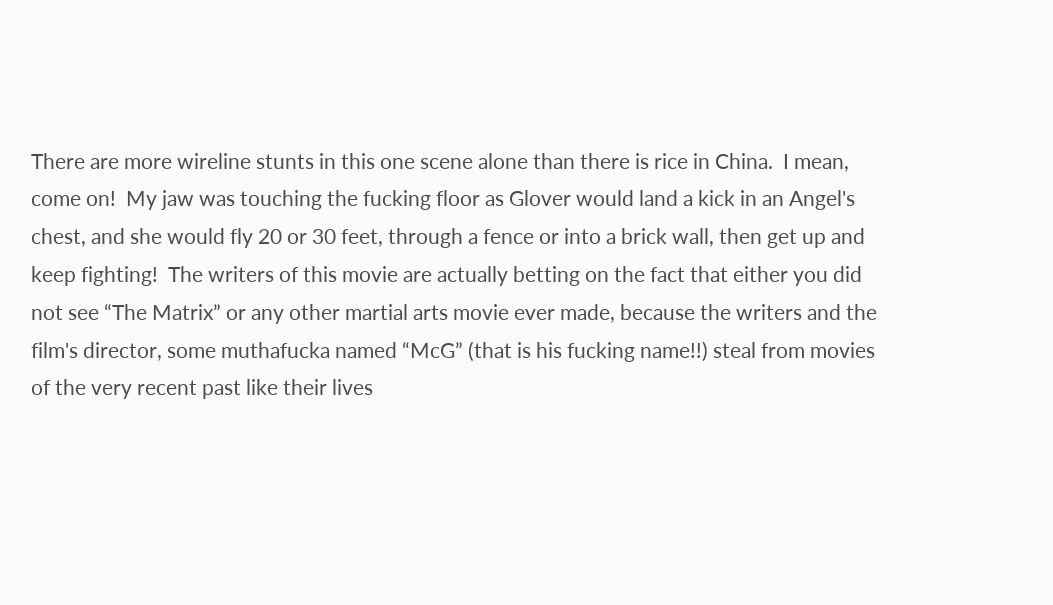There are more wireline stunts in this one scene alone than there is rice in China.  I mean, come on!  My jaw was touching the fucking floor as Glover would land a kick in an Angel's chest, and she would fly 20 or 30 feet, through a fence or into a brick wall, then get up and keep fighting!  The writers of this movie are actually betting on the fact that either you did not see “The Matrix” or any other martial arts movie ever made, because the writers and the film's director, some muthafucka named “McG” (that is his fucking name!!) steal from movies of the very recent past like their lives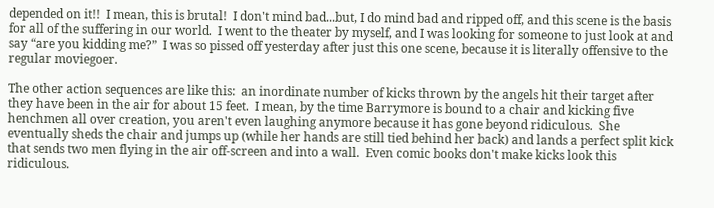depended on it!!  I mean, this is brutal!  I don't mind bad...but, I do mind bad and ripped off, and this scene is the basis for all of the suffering in our world.  I went to the theater by myself, and I was looking for someone to just look at and say “are you kidding me?”  I was so pissed off yesterday after just this one scene, because it is literally offensive to the regular moviegoer.

The other action sequences are like this:  an inordinate number of kicks thrown by the angels hit their target after they have been in the air for about 15 feet.  I mean, by the time Barrymore is bound to a chair and kicking five henchmen all over creation, you aren't even laughing anymore because it has gone beyond ridiculous.  She eventually sheds the chair and jumps up (while her hands are still tied behind her back) and lands a perfect split kick that sends two men flying in the air off-screen and into a wall.  Even comic books don't make kicks look this ridiculous.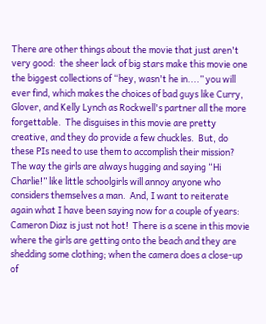There are other things about the movie that just aren't very good:  the sheer lack of big stars make this movie one the biggest collections of “hey, wasn't he in....” you will ever find, which makes the choices of bad guys like Curry, Glover, and Kelly Lynch as Rockwell's partner all the more forgettable.  The disguises in this movie are pretty creative, and they do provide a few chuckles.  But, do these PIs need to use them to accomplish their mission?  The way the girls are always hugging and saying “Hi Charlie!” like little schoolgirls will annoy anyone who considers themselves a man.  And, I want to reiterate again what I have been saying now for a couple of years:  Cameron Diaz is just not hot!  There is a scene in this movie where the girls are getting onto the beach and they are shedding some clothing; when the camera does a close-up of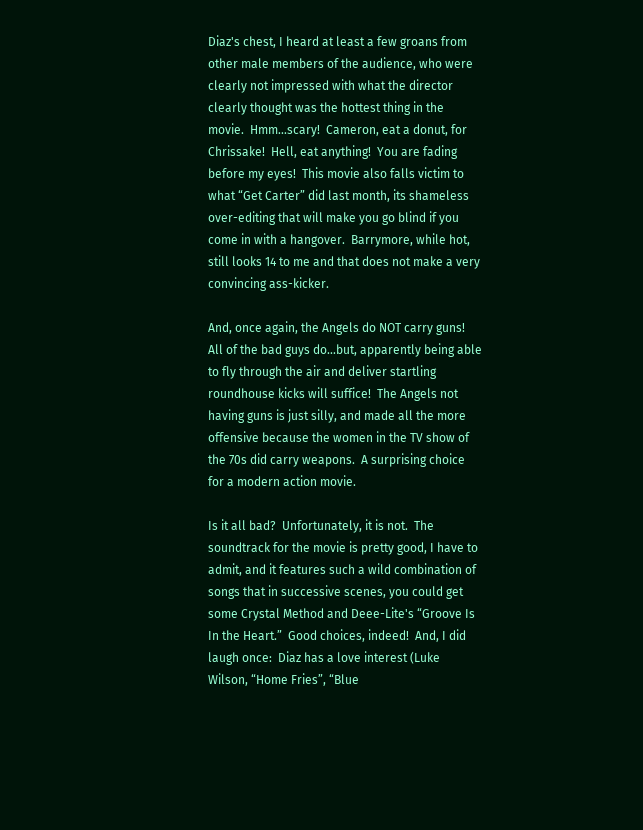Diaz's chest, I heard at least a few groans from other male members of the audience, who were clearly not impressed with what the director clearly thought was the hottest thing in the movie.  Hmm...scary!  Cameron, eat a donut, for Chrissake!  Hell, eat anything!  You are fading before my eyes!  This movie also falls victim to what “Get Carter” did last month, its shameless over-editing that will make you go blind if you come in with a hangover.  Barrymore, while hot, still looks 14 to me and that does not make a very convincing ass-kicker.

And, once again, the Angels do NOT carry guns!  All of the bad guys do...but, apparently being able to fly through the air and deliver startling roundhouse kicks will suffice!  The Angels not having guns is just silly, and made all the more offensive because the women in the TV show of the 70s did carry weapons.  A surprising choice for a modern action movie.

Is it all bad?  Unfortunately, it is not.  The soundtrack for the movie is pretty good, I have to admit, and it features such a wild combination of songs that in successive scenes, you could get some Crystal Method and Deee-Lite's “Groove Is In the Heart.”  Good choices, indeed!  And, I did laugh once:  Diaz has a love interest (Luke Wilson, “Home Fries”, “Blue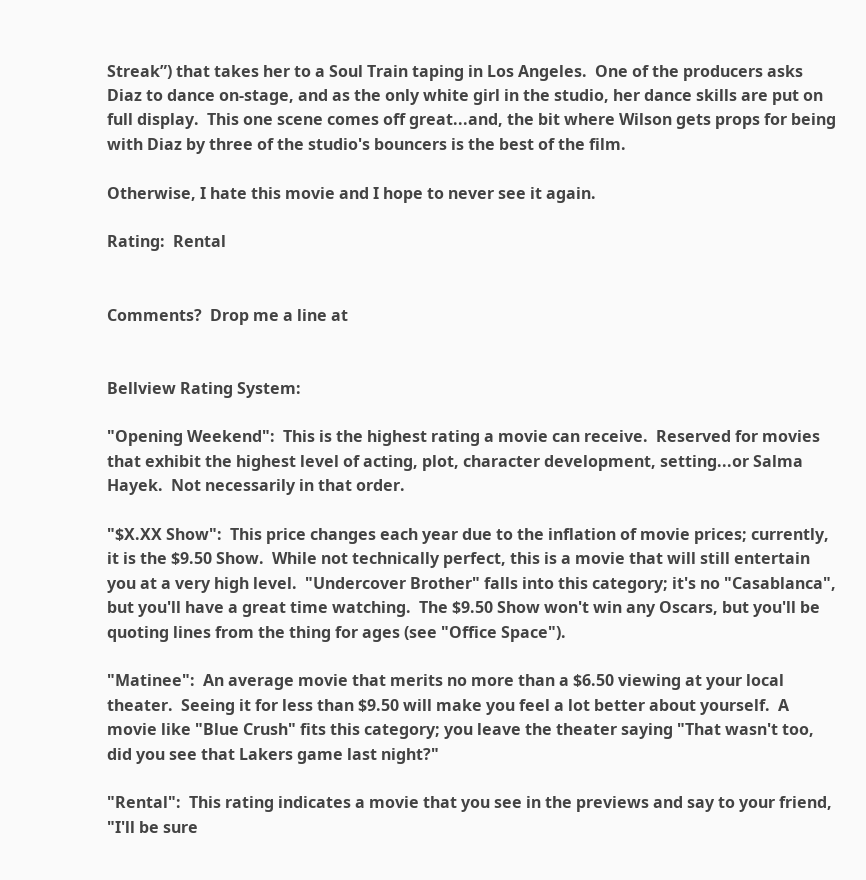Streak”) that takes her to a Soul Train taping in Los Angeles.  One of the producers asks Diaz to dance on-stage, and as the only white girl in the studio, her dance skills are put on full display.  This one scene comes off great...and, the bit where Wilson gets props for being with Diaz by three of the studio's bouncers is the best of the film.

Otherwise, I hate this movie and I hope to never see it again.

Rating:  Rental


Comments?  Drop me a line at


Bellview Rating System:

"Opening Weekend":  This is the highest rating a movie can receive.  Reserved for movies that exhibit the highest level of acting, plot, character development, setting...or Salma Hayek.  Not necessarily in that order.

"$X.XX Show":  This price changes each year due to the inflation of movie prices; currently, it is the $9.50 Show.  While not technically perfect, this is a movie that will still entertain you at a very high level.  "Undercover Brother" falls into this category; it's no "Casablanca", but you'll have a great time watching.  The $9.50 Show won't win any Oscars, but you'll be quoting lines from the thing for ages (see "Office Space").

"Matinee":  An average movie that merits no more than a $6.50 viewing at your local theater.  Seeing it for less than $9.50 will make you feel a lot better about yourself.  A movie like "Blue Crush" fits this category; you leave the theater saying "That wasn't too, did you see that Lakers game last night?"

"Rental":  This rating indicates a movie that you see in the previews and say to your friend, "I'll be sure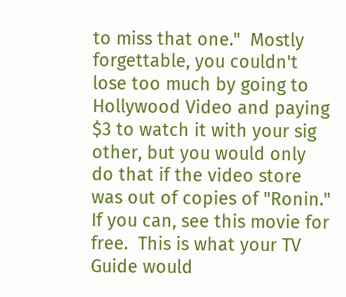to miss that one."  Mostly forgettable, you couldn't lose too much by going to Hollywood Video and paying $3 to watch it with your sig other, but you would only do that if the video store was out of copies of "Ronin."  If you can, see this movie for free.  This is what your TV Guide would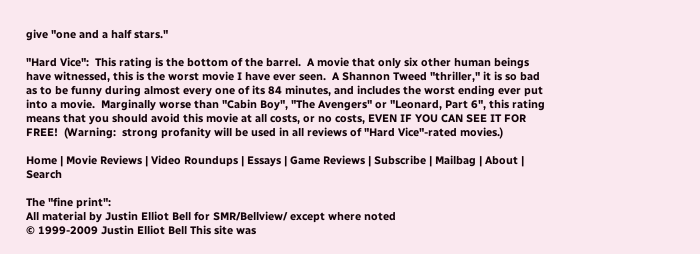give "one and a half stars."

"Hard Vice":  This rating is the bottom of the barrel.  A movie that only six other human beings have witnessed, this is the worst movie I have ever seen.  A Shannon Tweed "thriller," it is so bad as to be funny during almost every one of its 84 minutes, and includes the worst ending ever put into a movie.  Marginally worse than "Cabin Boy", "The Avengers" or "Leonard, Part 6", this rating means that you should avoid this movie at all costs, or no costs, EVEN IF YOU CAN SEE IT FOR FREE!  (Warning:  strong profanity will be used in all reviews of "Hard Vice"-rated movies.)

Home | Movie Reviews | Video Roundups | Essays | Game Reviews | Subscribe | Mailbag | About | Search

The "fine print":
All material by Justin Elliot Bell for SMR/Bellview/ except where noted
© 1999-2009 Justin Elliot Bell This site was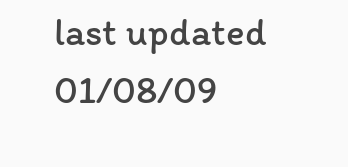last updated 01/08/09